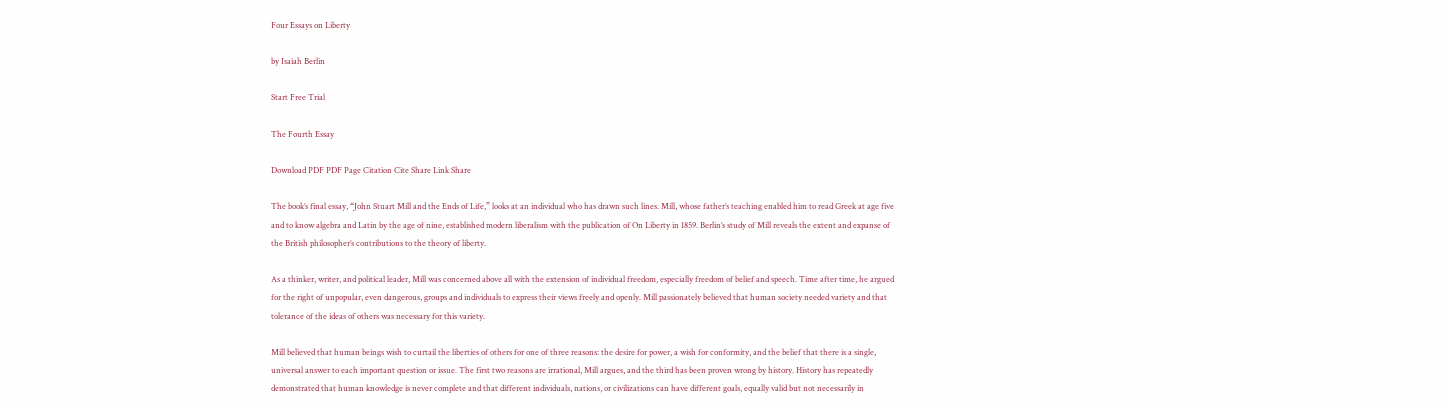Four Essays on Liberty

by Isaiah Berlin

Start Free Trial

The Fourth Essay

Download PDF PDF Page Citation Cite Share Link Share

The book’s final essay, “John Stuart Mill and the Ends of Life,” looks at an individual who has drawn such lines. Mill, whose father’s teaching enabled him to read Greek at age five and to know algebra and Latin by the age of nine, established modern liberalism with the publication of On Liberty in 1859. Berlin’s study of Mill reveals the extent and expanse of the British philosopher’s contributions to the theory of liberty.

As a thinker, writer, and political leader, Mill was concerned above all with the extension of individual freedom, especially freedom of belief and speech. Time after time, he argued for the right of unpopular, even dangerous, groups and individuals to express their views freely and openly. Mill passionately believed that human society needed variety and that tolerance of the ideas of others was necessary for this variety.

Mill believed that human beings wish to curtail the liberties of others for one of three reasons: the desire for power, a wish for conformity, and the belief that there is a single, universal answer to each important question or issue. The first two reasons are irrational, Mill argues, and the third has been proven wrong by history. History has repeatedly demonstrated that human knowledge is never complete and that different individuals, nations, or civilizations can have different goals, equally valid but not necessarily in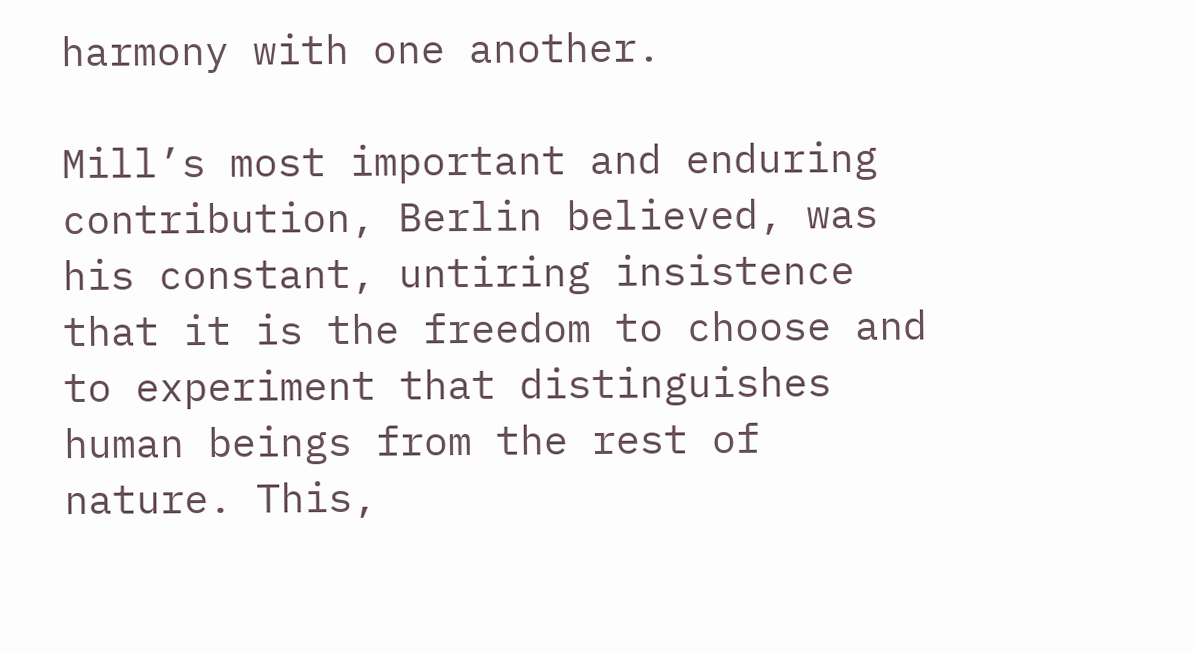harmony with one another.

Mill’s most important and enduring contribution, Berlin believed, was his constant, untiring insistence that it is the freedom to choose and to experiment that distinguishes human beings from the rest of nature. This,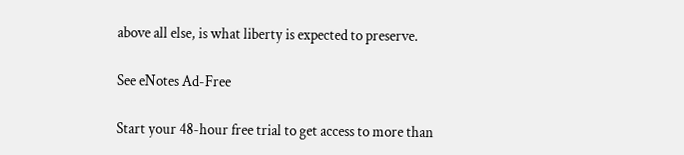above all else, is what liberty is expected to preserve.

See eNotes Ad-Free

Start your 48-hour free trial to get access to more than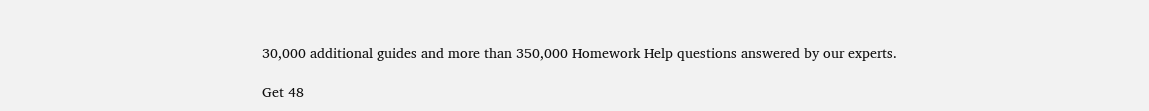30,000 additional guides and more than 350,000 Homework Help questions answered by our experts.

Get 48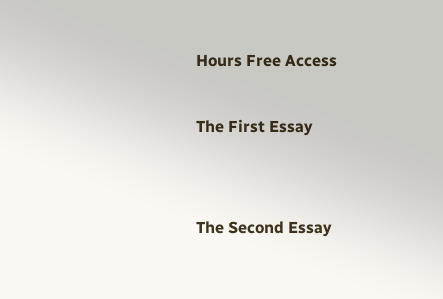Hours Free Access

The First Essay


The Second Essay